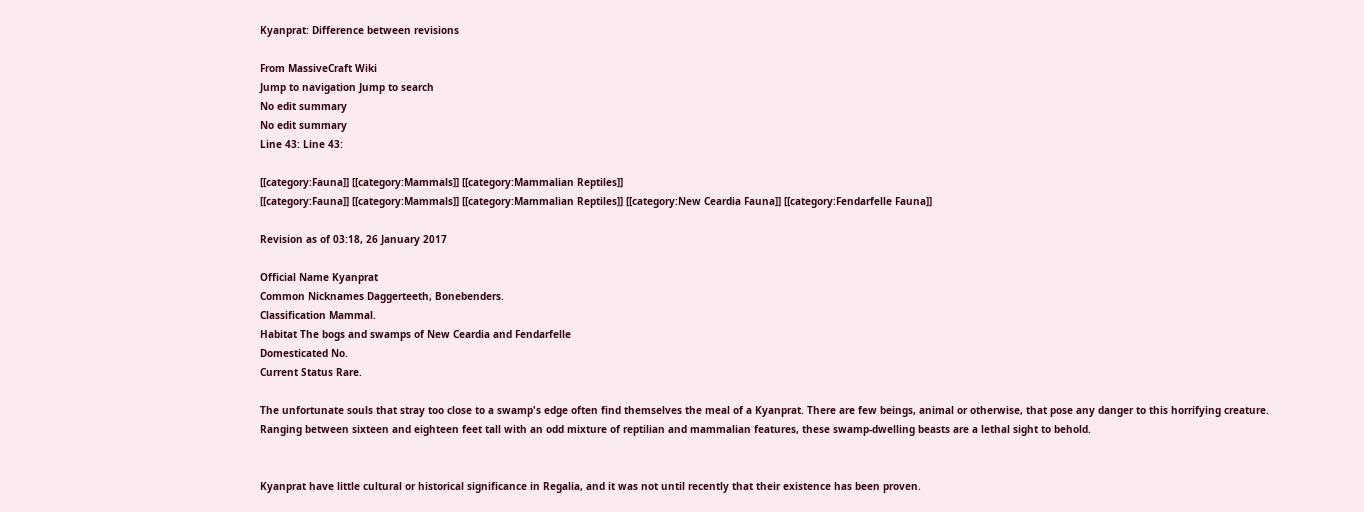Kyanprat: Difference between revisions

From MassiveCraft Wiki
Jump to navigation Jump to search
No edit summary
No edit summary
Line 43: Line 43:

[[category:Fauna]] [[category:Mammals]] [[category:Mammalian Reptiles]]
[[category:Fauna]] [[category:Mammals]] [[category:Mammalian Reptiles]] [[category:New Ceardia Fauna]] [[category:Fendarfelle Fauna]]

Revision as of 03:18, 26 January 2017

Official Name Kyanprat
Common Nicknames Daggerteeth, Bonebenders.
Classification Mammal.
Habitat The bogs and swamps of New Ceardia and Fendarfelle
Domesticated No.
Current Status Rare.

The unfortunate souls that stray too close to a swamp's edge often find themselves the meal of a Kyanprat. There are few beings, animal or otherwise, that pose any danger to this horrifying creature. Ranging between sixteen and eighteen feet tall with an odd mixture of reptilian and mammalian features, these swamp-dwelling beasts are a lethal sight to behold.


Kyanprat have little cultural or historical significance in Regalia, and it was not until recently that their existence has been proven.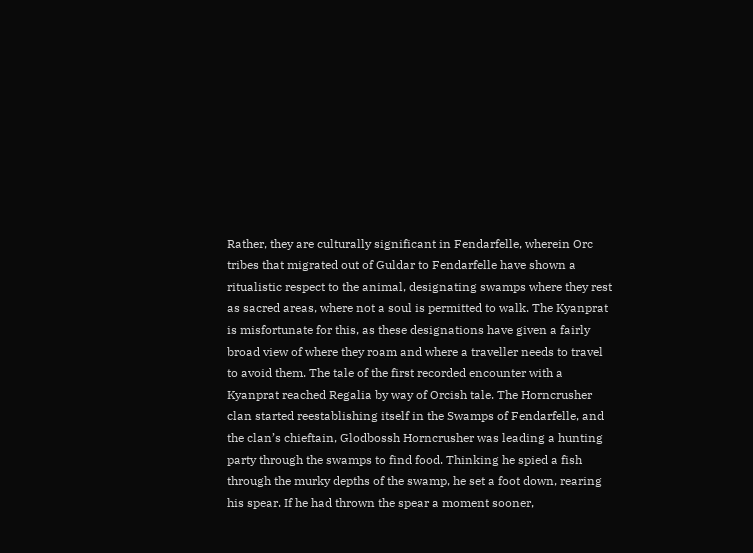Rather, they are culturally significant in Fendarfelle, wherein Orc tribes that migrated out of Guldar to Fendarfelle have shown a ritualistic respect to the animal, designating swamps where they rest as sacred areas, where not a soul is permitted to walk. The Kyanprat is misfortunate for this, as these designations have given a fairly broad view of where they roam and where a traveller needs to travel to avoid them. The tale of the first recorded encounter with a Kyanprat reached Regalia by way of Orcish tale. The Horncrusher clan started reestablishing itself in the Swamps of Fendarfelle, and the clan’s chieftain, Glodbossh Horncrusher was leading a hunting party through the swamps to find food. Thinking he spied a fish through the murky depths of the swamp, he set a foot down, rearing his spear. If he had thrown the spear a moment sooner,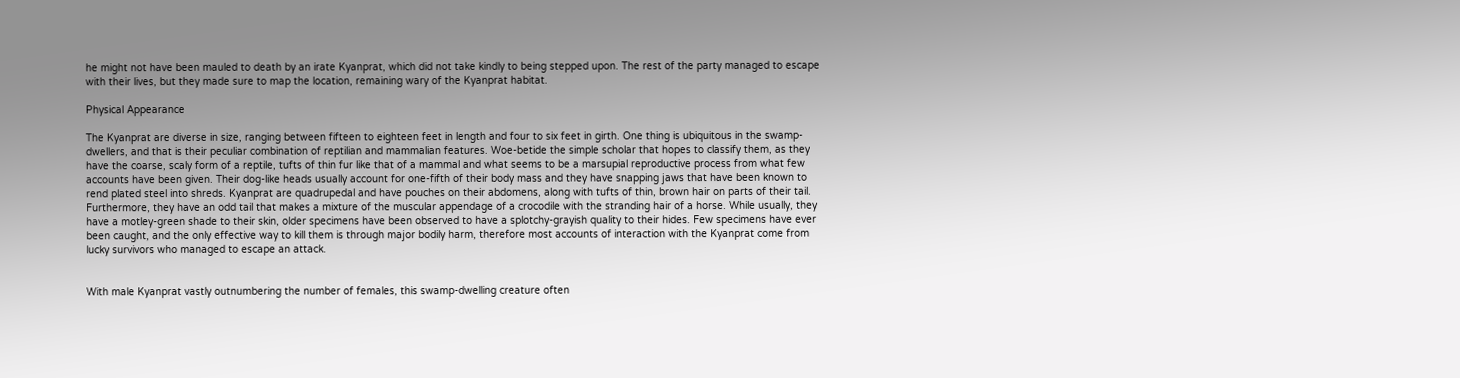he might not have been mauled to death by an irate Kyanprat, which did not take kindly to being stepped upon. The rest of the party managed to escape with their lives, but they made sure to map the location, remaining wary of the Kyanprat habitat.

Physical Appearance

The Kyanprat are diverse in size, ranging between fifteen to eighteen feet in length and four to six feet in girth. One thing is ubiquitous in the swamp-dwellers, and that is their peculiar combination of reptilian and mammalian features. Woe-betide the simple scholar that hopes to classify them, as they have the coarse, scaly form of a reptile, tufts of thin fur like that of a mammal and what seems to be a marsupial reproductive process from what few accounts have been given. Their dog-like heads usually account for one-fifth of their body mass and they have snapping jaws that have been known to rend plated steel into shreds. Kyanprat are quadrupedal and have pouches on their abdomens, along with tufts of thin, brown hair on parts of their tail. Furthermore, they have an odd tail that makes a mixture of the muscular appendage of a crocodile with the stranding hair of a horse. While usually, they have a motley-green shade to their skin, older specimens have been observed to have a splotchy-grayish quality to their hides. Few specimens have ever been caught, and the only effective way to kill them is through major bodily harm, therefore most accounts of interaction with the Kyanprat come from lucky survivors who managed to escape an attack.


With male Kyanprat vastly outnumbering the number of females, this swamp-dwelling creature often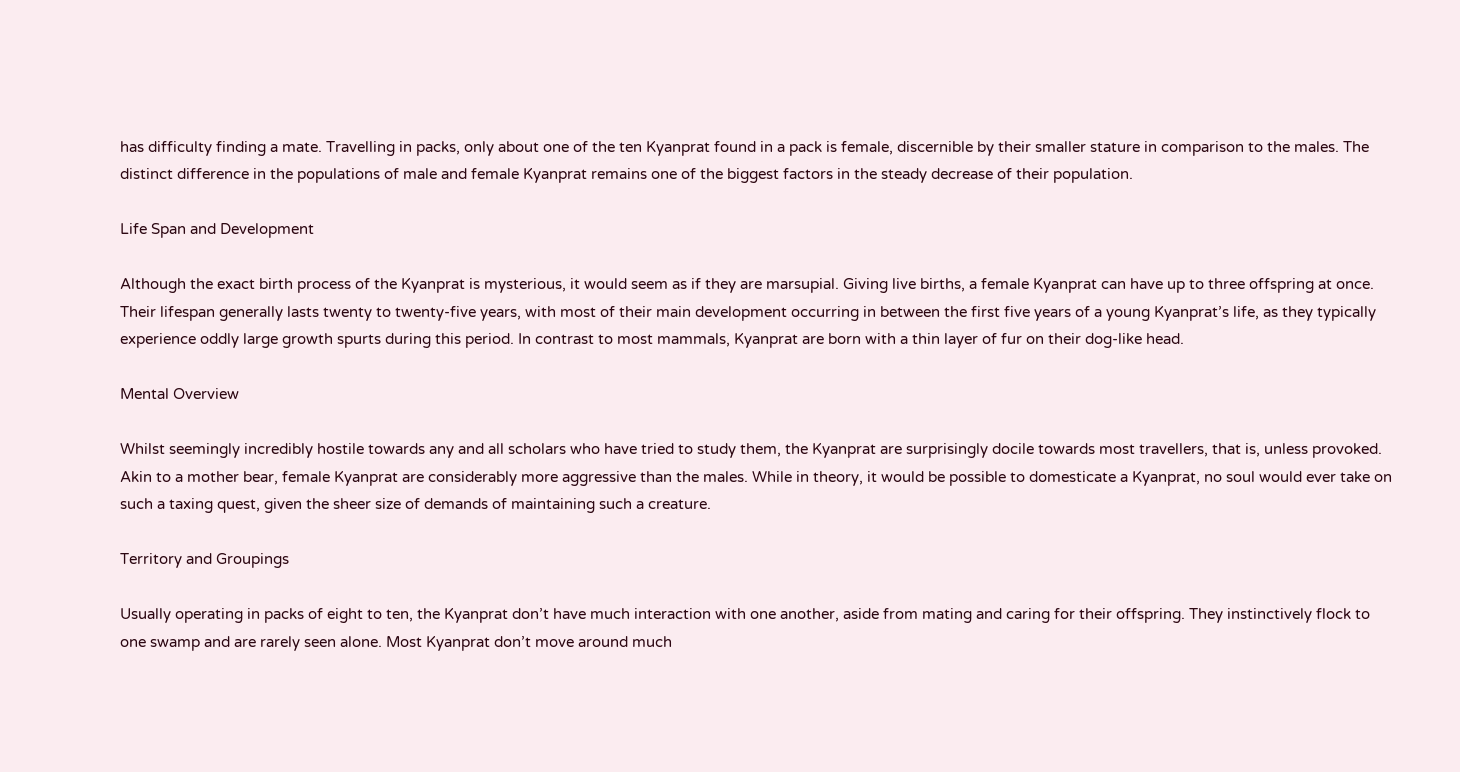has difficulty finding a mate. Travelling in packs, only about one of the ten Kyanprat found in a pack is female, discernible by their smaller stature in comparison to the males. The distinct difference in the populations of male and female Kyanprat remains one of the biggest factors in the steady decrease of their population.

Life Span and Development

Although the exact birth process of the Kyanprat is mysterious, it would seem as if they are marsupial. Giving live births, a female Kyanprat can have up to three offspring at once. Their lifespan generally lasts twenty to twenty-five years, with most of their main development occurring in between the first five years of a young Kyanprat’s life, as they typically experience oddly large growth spurts during this period. In contrast to most mammals, Kyanprat are born with a thin layer of fur on their dog-like head.

Mental Overview

Whilst seemingly incredibly hostile towards any and all scholars who have tried to study them, the Kyanprat are surprisingly docile towards most travellers, that is, unless provoked. Akin to a mother bear, female Kyanprat are considerably more aggressive than the males. While in theory, it would be possible to domesticate a Kyanprat, no soul would ever take on such a taxing quest, given the sheer size of demands of maintaining such a creature.

Territory and Groupings

Usually operating in packs of eight to ten, the Kyanprat don’t have much interaction with one another, aside from mating and caring for their offspring. They instinctively flock to one swamp and are rarely seen alone. Most Kyanprat don’t move around much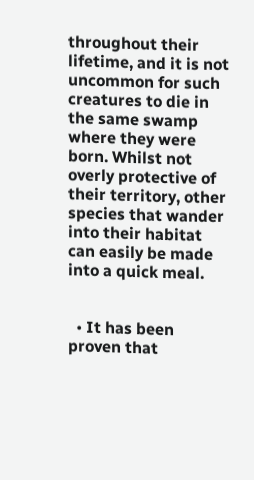throughout their lifetime, and it is not uncommon for such creatures to die in the same swamp where they were born. Whilst not overly protective of their territory, other species that wander into their habitat can easily be made into a quick meal.


  • It has been proven that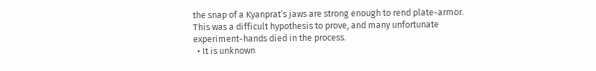the snap of a Kyanprat’s jaws are strong enough to rend plate-armor. This was a difficult hypothesis to prove, and many unfortunate experiment-hands died in the process.
  • It is unknown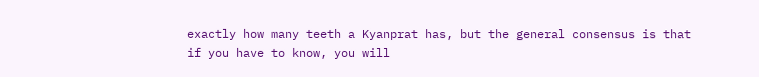exactly how many teeth a Kyanprat has, but the general consensus is that if you have to know, you will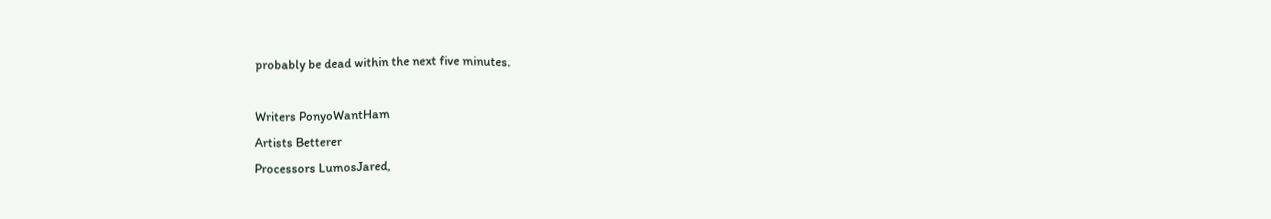probably be dead within the next five minutes.

Writers PonyoWantHam
Artists Betterer
Processors LumosJared,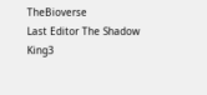TheBioverse
Last Editor The Shadow King3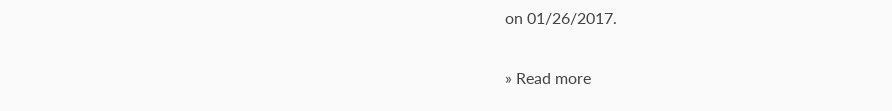on 01/26/2017.

» Read more